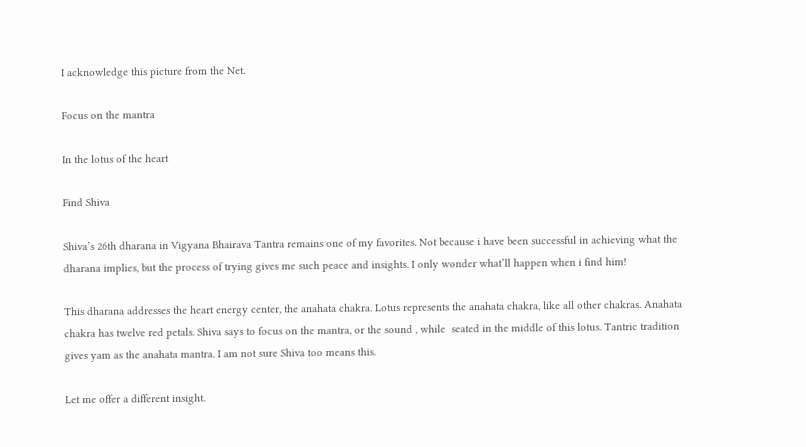I acknowledge this picture from the Net.

Focus on the mantra

In the lotus of the heart

Find Shiva

Shiva’s 26th dharana in Vigyana Bhairava Tantra remains one of my favorites. Not because i have been successful in achieving what the dharana implies, but the process of trying gives me such peace and insights. I only wonder what’ll happen when i find him!

This dharana addresses the heart energy center, the anahata chakra. Lotus represents the anahata chakra, like all other chakras. Anahata chakra has twelve red petals. Shiva says to focus on the mantra, or the sound , while  seated in the middle of this lotus. Tantric tradition gives yam as the anahata mantra. I am not sure Shiva too means this.

Let me offer a different insight.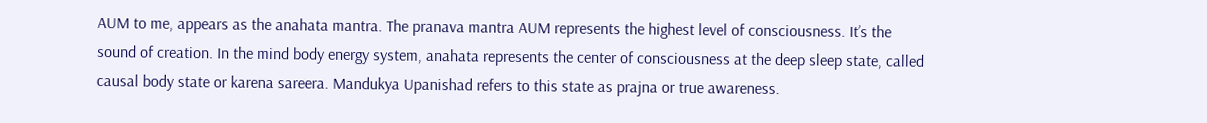AUM to me, appears as the anahata mantra. The pranava mantra AUM represents the highest level of consciousness. It’s the sound of creation. In the mind body energy system, anahata represents the center of consciousness at the deep sleep state, called causal body state or karena sareera. Mandukya Upanishad refers to this state as prajna or true awareness.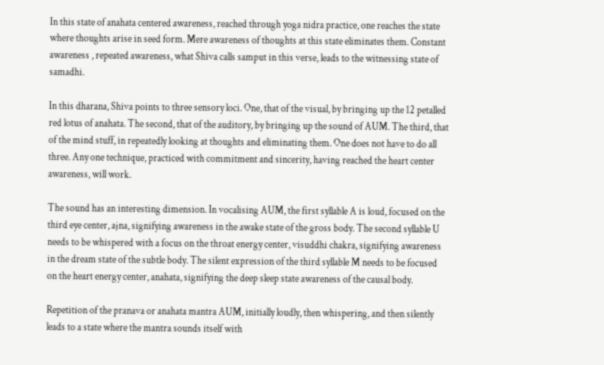In this state of anahata centered awareness, reached through yoga nidra practice, one reaches the state where thoughts arise in seed form. Mere awareness of thoughts at this state eliminates them. Constant awareness , repeated awareness, what Shiva calls samput in this verse, leads to the witnessing state of samadhi.

In this dharana, Shiva points to three sensory loci. One, that of the visual, by bringing up the 12 petalled red lotus of anahata. The second, that of the auditory, by bringing up the sound of AUM. The third, that of the mind stuff, in repeatedly looking at thoughts and eliminating them. One does not have to do all three. Any one technique, practiced with commitment and sincerity, having reached the heart center awareness, will work.

The sound has an interesting dimension. In vocalising AUM, the first syllable A is loud, focused on the third eye center, ajna, signifying awareness in the awake state of the gross body. The second syllable U needs to be whispered with a focus on the throat energy center, visuddhi chakra, signifying awareness in the dream state of the subtle body. The silent expression of the third syllable M needs to be focused on the heart energy center, anahata, signifying the deep sleep state awareness of the causal body.

Repetition of the pranava or anahata mantra AUM, initially loudly, then whispering, and then silently leads to a state where the mantra sounds itself with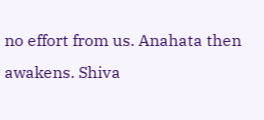no effort from us. Anahata then awakens. Shiva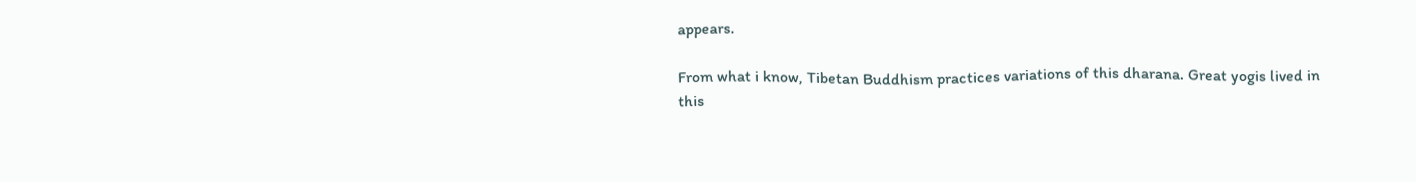appears.

From what i know, Tibetan Buddhism practices variations of this dharana. Great yogis lived in this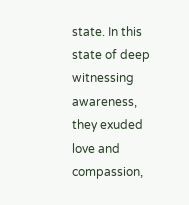state. In this state of deep witnessing awareness, they exuded love and compassion,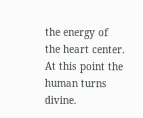the energy of the heart center. At this point the human turns divine.